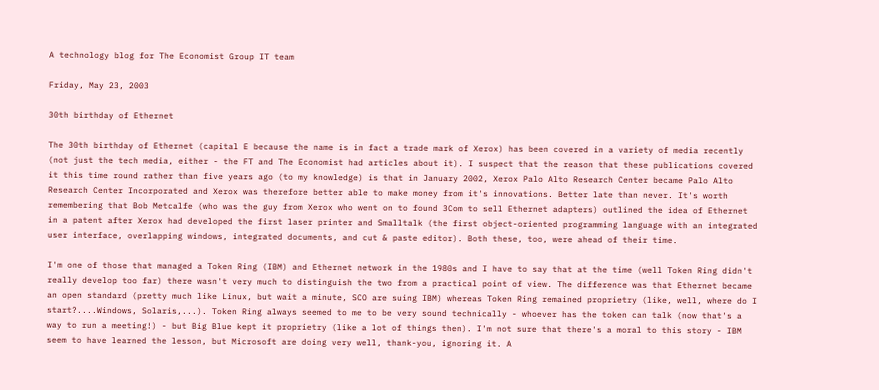A technology blog for The Economist Group IT team

Friday, May 23, 2003

30th birthday of Ethernet

The 30th birthday of Ethernet (capital E because the name is in fact a trade mark of Xerox) has been covered in a variety of media recently (not just the tech media, either - the FT and The Economist had articles about it). I suspect that the reason that these publications covered it this time round rather than five years ago (to my knowledge) is that in January 2002, Xerox Palo Alto Research Center became Palo Alto Research Center Incorporated and Xerox was therefore better able to make money from it's innovations. Better late than never. It's worth remembering that Bob Metcalfe (who was the guy from Xerox who went on to found 3Com to sell Ethernet adapters) outlined the idea of Ethernet in a patent after Xerox had developed the first laser printer and Smalltalk (the first object-oriented programming language with an integrated user interface, overlapping windows, integrated documents, and cut & paste editor). Both these, too, were ahead of their time.

I'm one of those that managed a Token Ring (IBM) and Ethernet network in the 1980s and I have to say that at the time (well Token Ring didn't really develop too far) there wasn't very much to distinguish the two from a practical point of view. The difference was that Ethernet became an open standard (pretty much like Linux, but wait a minute, SCO are suing IBM) whereas Token Ring remained proprietry (like, well, where do I start?....Windows, Solaris,...). Token Ring always seemed to me to be very sound technically - whoever has the token can talk (now that's a way to run a meeting!) - but Big Blue kept it proprietry (like a lot of things then). I'm not sure that there's a moral to this story - IBM seem to have learned the lesson, but Microsoft are doing very well, thank-you, ignoring it. A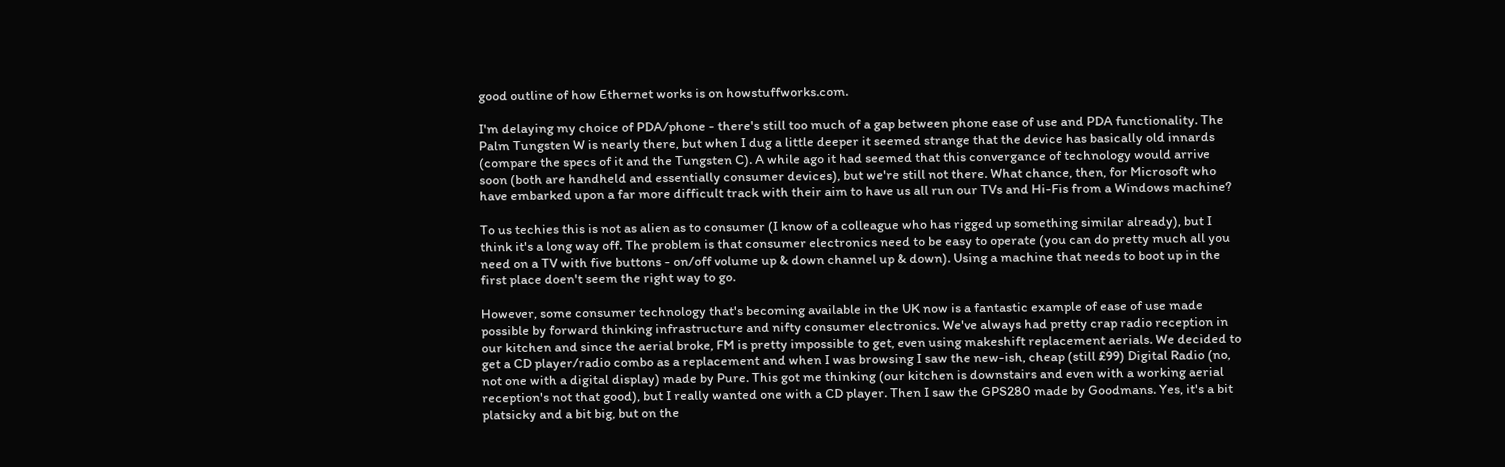good outline of how Ethernet works is on howstuffworks.com.

I'm delaying my choice of PDA/phone - there's still too much of a gap between phone ease of use and PDA functionality. The Palm Tungsten W is nearly there, but when I dug a little deeper it seemed strange that the device has basically old innards (compare the specs of it and the Tungsten C). A while ago it had seemed that this convergance of technology would arrive soon (both are handheld and essentially consumer devices), but we're still not there. What chance, then, for Microsoft who have embarked upon a far more difficult track with their aim to have us all run our TVs and Hi-Fis from a Windows machine?

To us techies this is not as alien as to consumer (I know of a colleague who has rigged up something similar already), but I think it's a long way off. The problem is that consumer electronics need to be easy to operate (you can do pretty much all you need on a TV with five buttons - on/off volume up & down channel up & down). Using a machine that needs to boot up in the first place doen't seem the right way to go.

However, some consumer technology that's becoming available in the UK now is a fantastic example of ease of use made possible by forward thinking infrastructure and nifty consumer electronics. We've always had pretty crap radio reception in our kitchen and since the aerial broke, FM is pretty impossible to get, even using makeshift replacement aerials. We decided to get a CD player/radio combo as a replacement and when I was browsing I saw the new-ish, cheap (still £99) Digital Radio (no, not one with a digital display) made by Pure. This got me thinking (our kitchen is downstairs and even with a working aerial reception's not that good), but I really wanted one with a CD player. Then I saw the GPS280 made by Goodmans. Yes, it's a bit platsicky and a bit big, but on the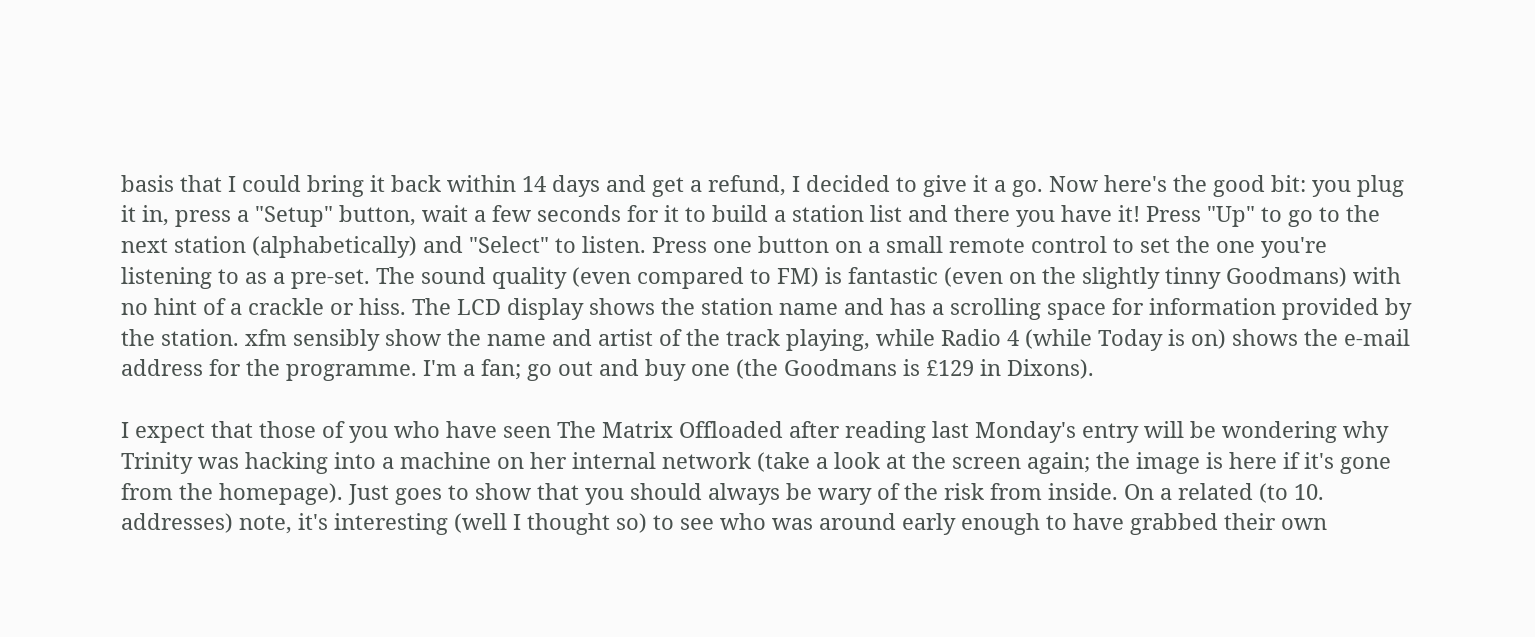basis that I could bring it back within 14 days and get a refund, I decided to give it a go. Now here's the good bit: you plug it in, press a "Setup" button, wait a few seconds for it to build a station list and there you have it! Press "Up" to go to the next station (alphabetically) and "Select" to listen. Press one button on a small remote control to set the one you're listening to as a pre-set. The sound quality (even compared to FM) is fantastic (even on the slightly tinny Goodmans) with no hint of a crackle or hiss. The LCD display shows the station name and has a scrolling space for information provided by the station. xfm sensibly show the name and artist of the track playing, while Radio 4 (while Today is on) shows the e-mail address for the programme. I'm a fan; go out and buy one (the Goodmans is £129 in Dixons).

I expect that those of you who have seen The Matrix Offloaded after reading last Monday's entry will be wondering why Trinity was hacking into a machine on her internal network (take a look at the screen again; the image is here if it's gone from the homepage). Just goes to show that you should always be wary of the risk from inside. On a related (to 10. addresses) note, it's interesting (well I thought so) to see who was around early enough to have grabbed their own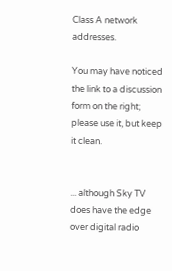Class A network addresses.

You may have noticed the link to a discussion form on the right; please use it, but keep it clean.


... although Sky TV does have the edge over digital radio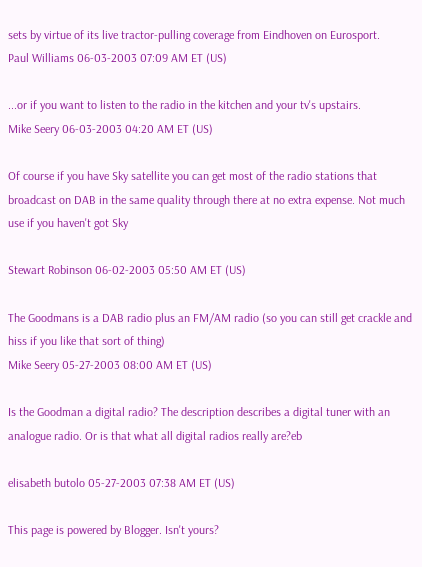sets by virtue of its live tractor-pulling coverage from Eindhoven on Eurosport.
Paul Williams 06-03-2003 07:09 AM ET (US)

...or if you want to listen to the radio in the kitchen and your tv's upstairs.
Mike Seery 06-03-2003 04:20 AM ET (US)

Of course if you have Sky satellite you can get most of the radio stations that broadcast on DAB in the same quality through there at no extra expense. Not much use if you haven't got Sky

Stewart Robinson 06-02-2003 05:50 AM ET (US)

The Goodmans is a DAB radio plus an FM/AM radio (so you can still get crackle and hiss if you like that sort of thing)
Mike Seery 05-27-2003 08:00 AM ET (US)

Is the Goodman a digital radio? The description describes a digital tuner with an
analogue radio. Or is that what all digital radios really are?eb

elisabeth butolo 05-27-2003 07:38 AM ET (US)

This page is powered by Blogger. Isn't yours?